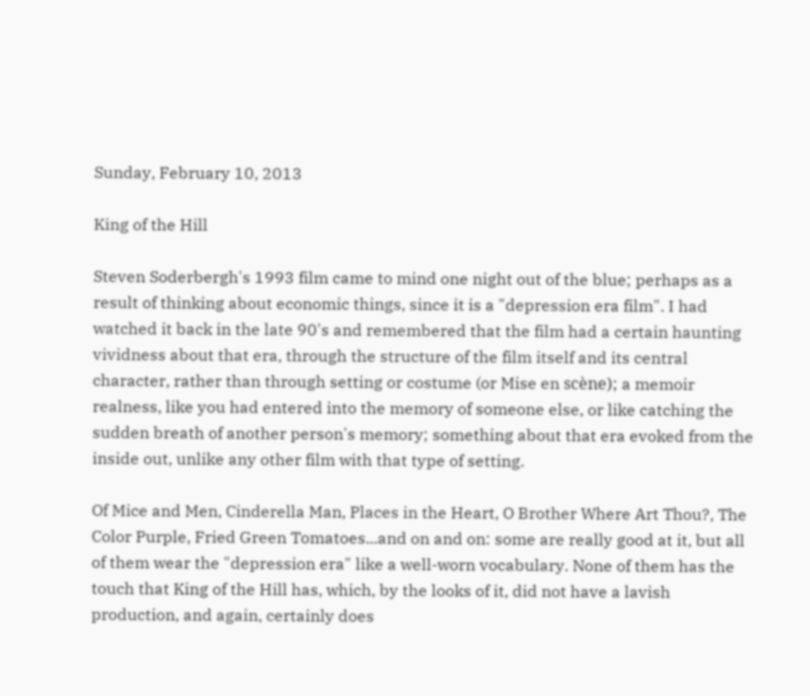Sunday, February 10, 2013

King of the Hill

Steven Soderbergh's 1993 film came to mind one night out of the blue; perhaps as a result of thinking about economic things, since it is a "depression era film". I had watched it back in the late 90's and remembered that the film had a certain haunting vividness about that era, through the structure of the film itself and its central character, rather than through setting or costume (or Mise en scène); a memoir realness, like you had entered into the memory of someone else, or like catching the sudden breath of another person's memory; something about that era evoked from the inside out, unlike any other film with that type of setting.

Of Mice and Men, Cinderella Man, Places in the Heart, O Brother Where Art Thou?, The Color Purple, Fried Green Tomatoes...and on and on: some are really good at it, but all of them wear the "depression era" like a well-worn vocabulary. None of them has the touch that King of the Hill has, which, by the looks of it, did not have a lavish production, and again, certainly does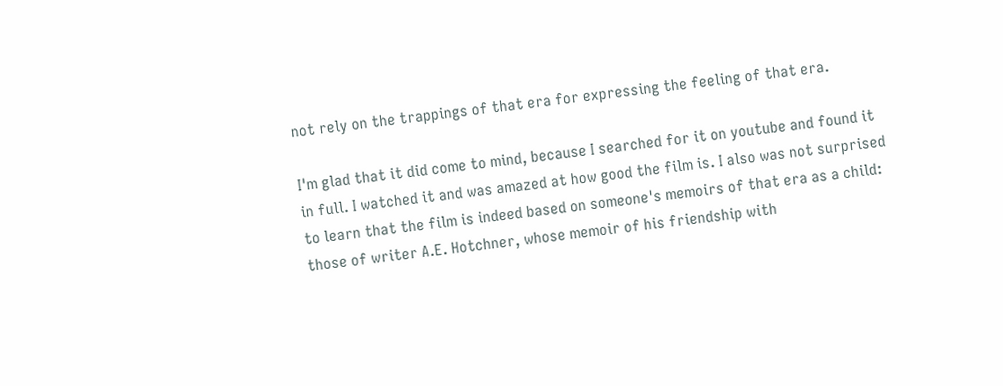not rely on the trappings of that era for expressing the feeling of that era.

I'm glad that it did come to mind, because I searched for it on youtube and found it in full. I watched it and was amazed at how good the film is. I also was not surprised to learn that the film is indeed based on someone's memoirs of that era as a child: those of writer A.E. Hotchner, whose memoir of his friendship with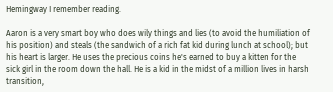Hemingway I remember reading.

Aaron is a very smart boy who does wily things and lies (to avoid the humiliation of his position) and steals (the sandwich of a rich fat kid during lunch at school); but his heart is larger. He uses the precious coins he's earned to buy a kitten for the sick girl in the room down the hall. He is a kid in the midst of a million lives in harsh transition,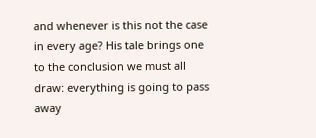and whenever is this not the case in every age? His tale brings one to the conclusion we must all draw: everything is going to pass away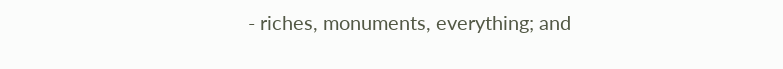- riches, monuments, everything; and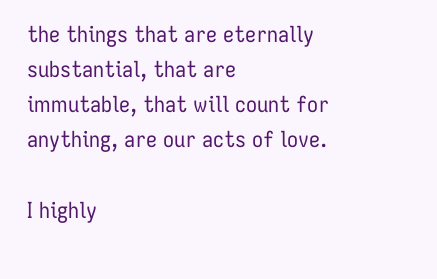the things that are eternally substantial, that are immutable, that will count for anything, are our acts of love.

I highly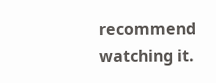recommend watching it.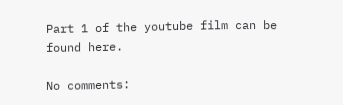Part 1 of the youtube film can be found here.

No comments: